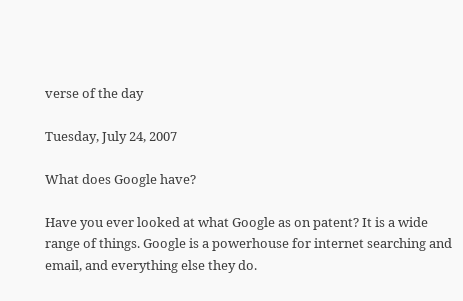verse of the day

Tuesday, July 24, 2007

What does Google have?

Have you ever looked at what Google as on patent? It is a wide range of things. Google is a powerhouse for internet searching and email, and everything else they do.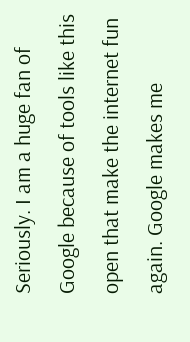Seriously. I am a huge fan of Google because of tools like this open that make the internet fun again. Google makes me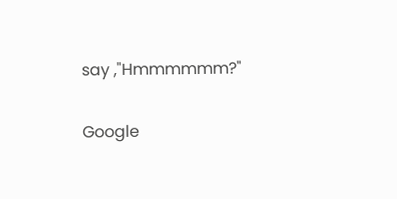say ,"Hmmmmmm?"

Google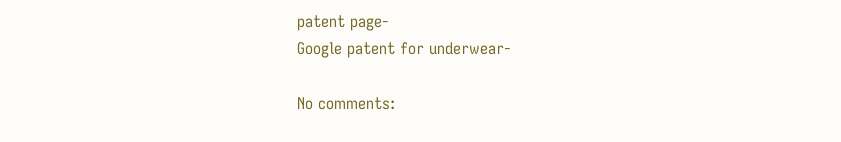patent page-
Google patent for underwear-

No comments: